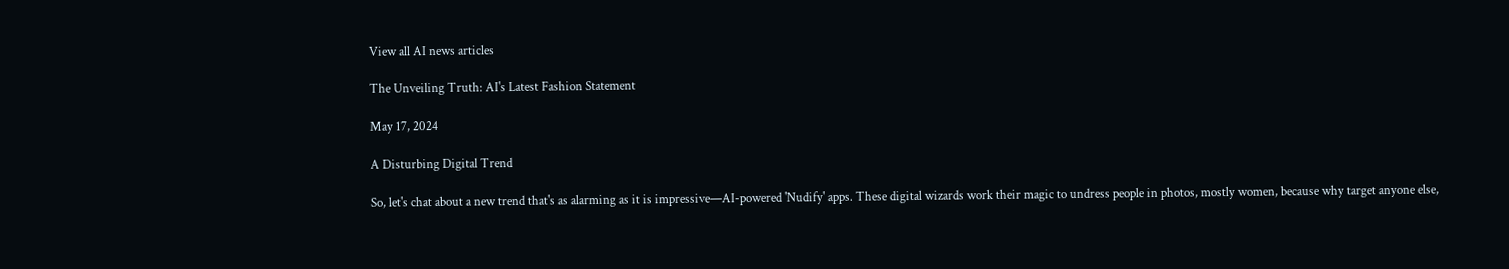View all AI news articles

The Unveiling Truth: AI's Latest Fashion Statement

May 17, 2024

A Disturbing Digital Trend

So, let's chat about a new trend that's as alarming as it is impressive—AI-powered 'Nudify' apps. These digital wizards work their magic to undress people in photos, mostly women, because why target anyone else,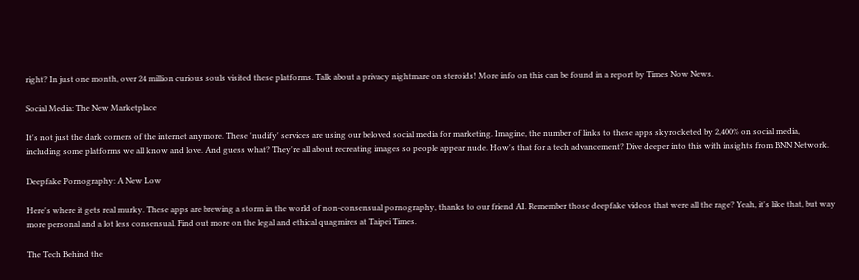right? In just one month, over 24 million curious souls visited these platforms. Talk about a privacy nightmare on steroids! More info on this can be found in a report by Times Now News.

Social Media: The New Marketplace

It's not just the dark corners of the internet anymore. These 'nudify' services are using our beloved social media for marketing. Imagine, the number of links to these apps skyrocketed by 2,400% on social media, including some platforms we all know and love. And guess what? They're all about recreating images so people appear nude. How's that for a tech advancement? Dive deeper into this with insights from BNN Network.

Deepfake Pornography: A New Low

Here's where it gets real murky. These apps are brewing a storm in the world of non-consensual pornography, thanks to our friend AI. Remember those deepfake videos that were all the rage? Yeah, it's like that, but way more personal and a lot less consensual. Find out more on the legal and ethical quagmires at Taipei Times.

The Tech Behind the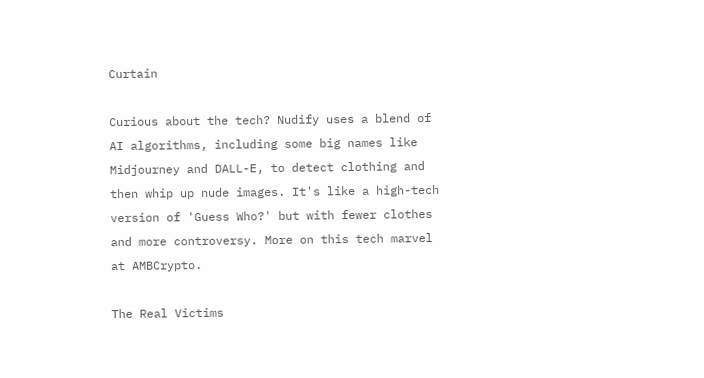Curtain

Curious about the tech? Nudify uses a blend of AI algorithms, including some big names like Midjourney and DALL-E, to detect clothing and then whip up nude images. It's like a high-tech version of 'Guess Who?' but with fewer clothes and more controversy. More on this tech marvel at AMBCrypto.

The Real Victims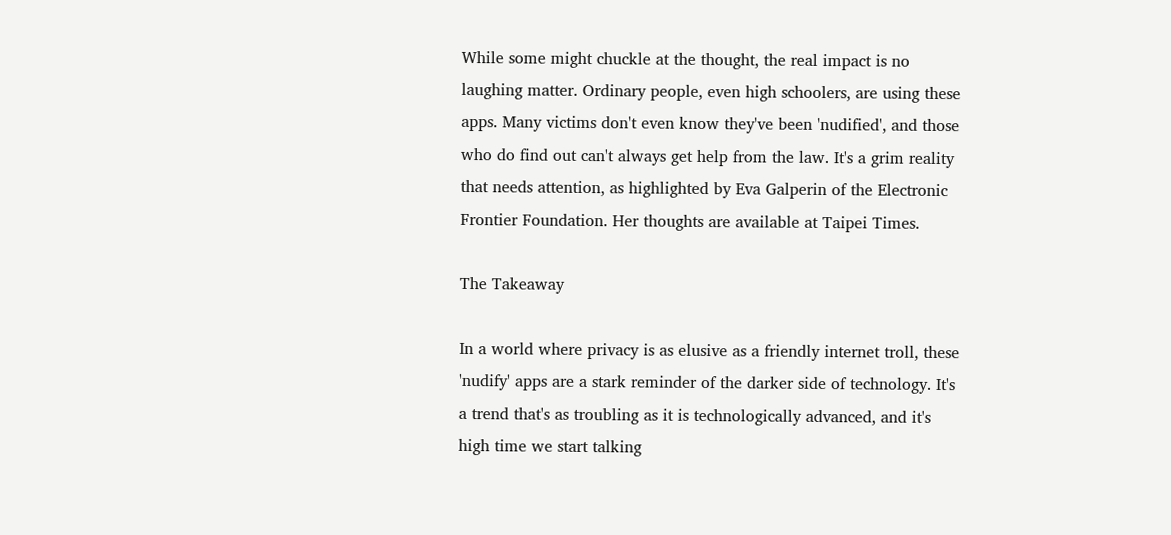While some might chuckle at the thought, the real impact is no laughing matter. Ordinary people, even high schoolers, are using these apps. Many victims don't even know they've been 'nudified', and those who do find out can't always get help from the law. It's a grim reality that needs attention, as highlighted by Eva Galperin of the Electronic Frontier Foundation. Her thoughts are available at Taipei Times.

The Takeaway

In a world where privacy is as elusive as a friendly internet troll, these 'nudify' apps are a stark reminder of the darker side of technology. It's a trend that's as troubling as it is technologically advanced, and it's high time we start talking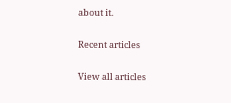about it.

Recent articles

View all articles